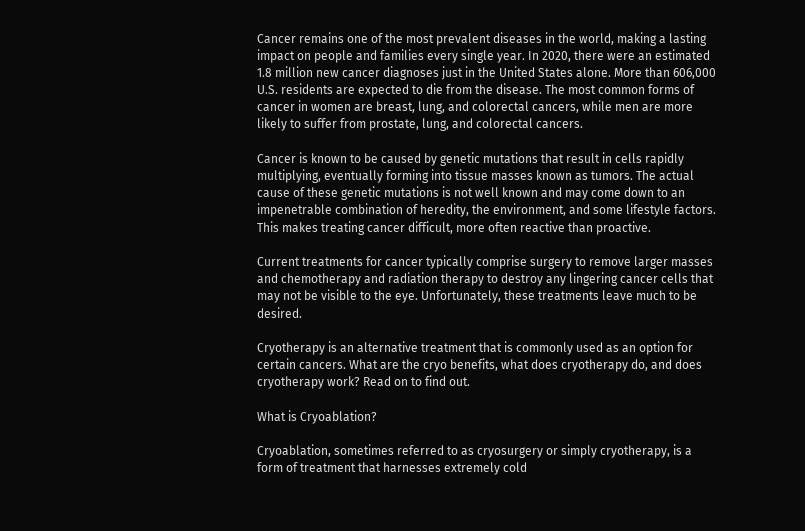Cancer remains one of the most prevalent diseases in the world, making a lasting impact on people and families every single year. In 2020, there were an estimated 1.8 million new cancer diagnoses just in the United States alone. More than 606,000 U.S. residents are expected to die from the disease. The most common forms of cancer in women are breast, lung, and colorectal cancers, while men are more likely to suffer from prostate, lung, and colorectal cancers.

Cancer is known to be caused by genetic mutations that result in cells rapidly multiplying, eventually forming into tissue masses known as tumors. The actual cause of these genetic mutations is not well known and may come down to an impenetrable combination of heredity, the environment, and some lifestyle factors. This makes treating cancer difficult, more often reactive than proactive.

Current treatments for cancer typically comprise surgery to remove larger masses and chemotherapy and radiation therapy to destroy any lingering cancer cells that may not be visible to the eye. Unfortunately, these treatments leave much to be desired.

Cryotherapy is an alternative treatment that is commonly used as an option for certain cancers. What are the cryo benefits, what does cryotherapy do, and does cryotherapy work? Read on to find out.

What is Cryoablation?

Cryoablation, sometimes referred to as cryosurgery or simply cryotherapy, is a form of treatment that harnesses extremely cold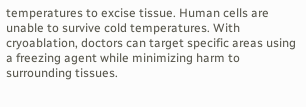temperatures to excise tissue. Human cells are unable to survive cold temperatures. With cryoablation, doctors can target specific areas using a freezing agent while minimizing harm to surrounding tissues.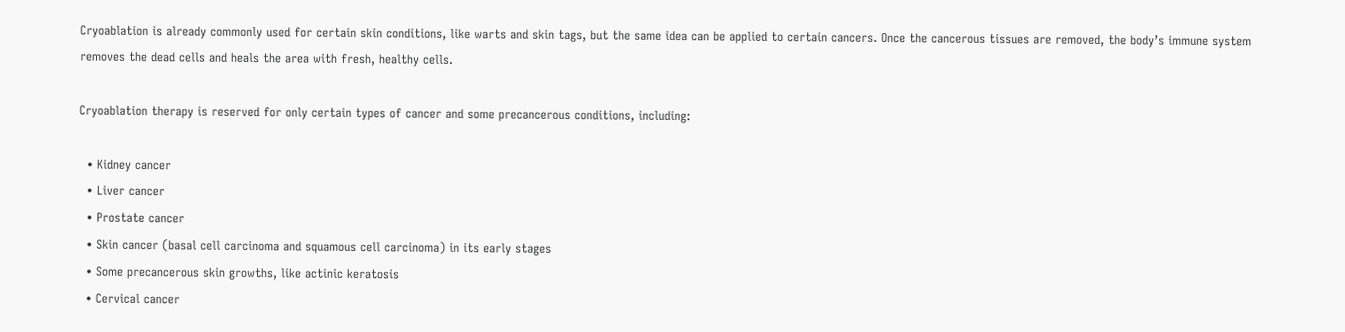Cryoablation is already commonly used for certain skin conditions, like warts and skin tags, but the same idea can be applied to certain cancers. Once the cancerous tissues are removed, the body’s immune system removes the dead cells and heals the area with fresh, healthy cells.

Cryoablation therapy is reserved for only certain types of cancer and some precancerous conditions, including:

  • Kidney cancer
  • Liver cancer
  • Prostate cancer
  • Skin cancer (basal cell carcinoma and squamous cell carcinoma) in its early stages
  • Some precancerous skin growths, like actinic keratosis
  • Cervical cancer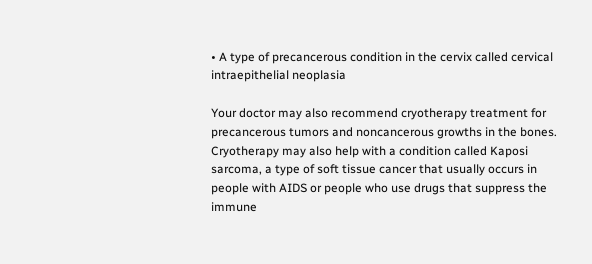• A type of precancerous condition in the cervix called cervical intraepithelial neoplasia

Your doctor may also recommend cryotherapy treatment for precancerous tumors and noncancerous growths in the bones. Cryotherapy may also help with a condition called Kaposi sarcoma, a type of soft tissue cancer that usually occurs in people with AIDS or people who use drugs that suppress the immune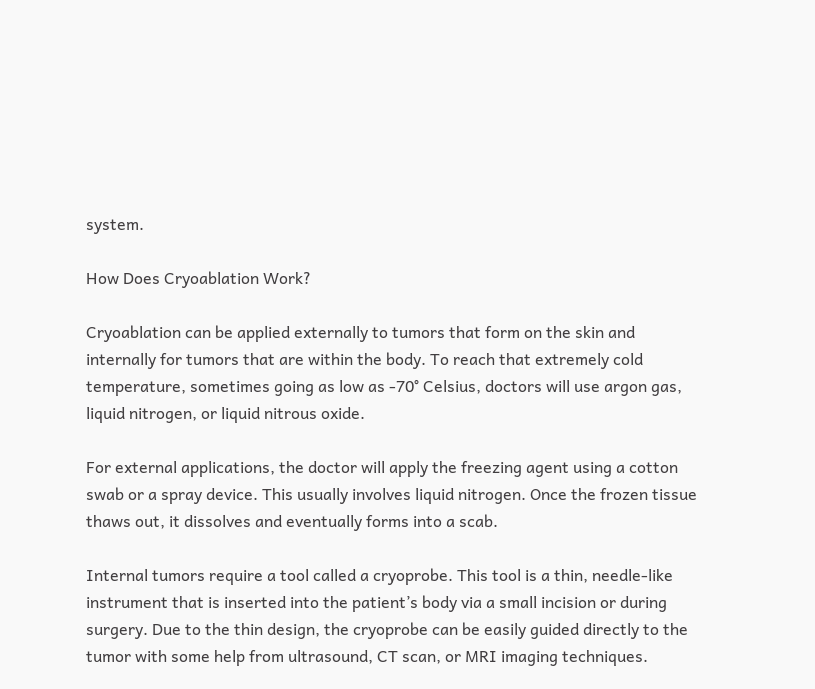system.

How Does Cryoablation Work?

Cryoablation can be applied externally to tumors that form on the skin and internally for tumors that are within the body. To reach that extremely cold temperature, sometimes going as low as -70° Celsius, doctors will use argon gas, liquid nitrogen, or liquid nitrous oxide.

For external applications, the doctor will apply the freezing agent using a cotton swab or a spray device. This usually involves liquid nitrogen. Once the frozen tissue thaws out, it dissolves and eventually forms into a scab.

Internal tumors require a tool called a cryoprobe. This tool is a thin, needle-like instrument that is inserted into the patient’s body via a small incision or during surgery. Due to the thin design, the cryoprobe can be easily guided directly to the tumor with some help from ultrasound, CT scan, or MRI imaging techniques.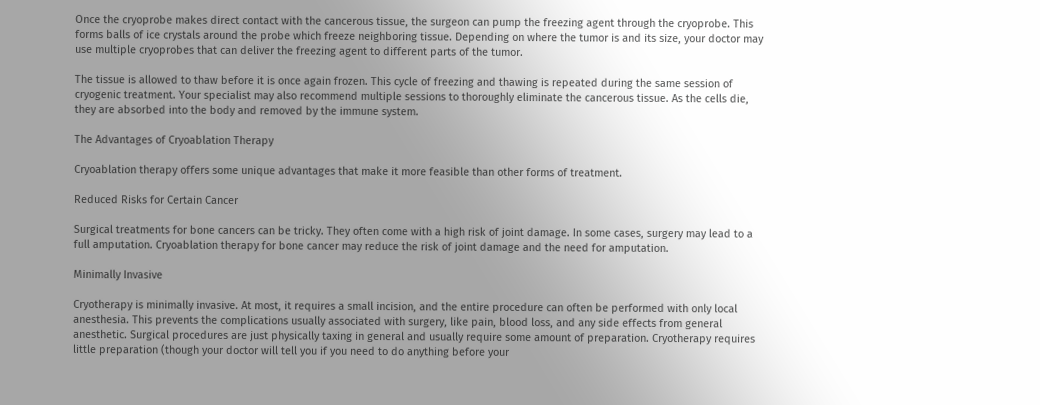Once the cryoprobe makes direct contact with the cancerous tissue, the surgeon can pump the freezing agent through the cryoprobe. This forms balls of ice crystals around the probe which freeze neighboring tissue. Depending on where the tumor is and its size, your doctor may use multiple cryoprobes that can deliver the freezing agent to different parts of the tumor.

The tissue is allowed to thaw before it is once again frozen. This cycle of freezing and thawing is repeated during the same session of cryogenic treatment. Your specialist may also recommend multiple sessions to thoroughly eliminate the cancerous tissue. As the cells die, they are absorbed into the body and removed by the immune system.

The Advantages of Cryoablation Therapy

Cryoablation therapy offers some unique advantages that make it more feasible than other forms of treatment.

Reduced Risks for Certain Cancer

Surgical treatments for bone cancers can be tricky. They often come with a high risk of joint damage. In some cases, surgery may lead to a full amputation. Cryoablation therapy for bone cancer may reduce the risk of joint damage and the need for amputation.

Minimally Invasive

Cryotherapy is minimally invasive. At most, it requires a small incision, and the entire procedure can often be performed with only local anesthesia. This prevents the complications usually associated with surgery, like pain, blood loss, and any side effects from general anesthetic. Surgical procedures are just physically taxing in general and usually require some amount of preparation. Cryotherapy requires little preparation (though your doctor will tell you if you need to do anything before your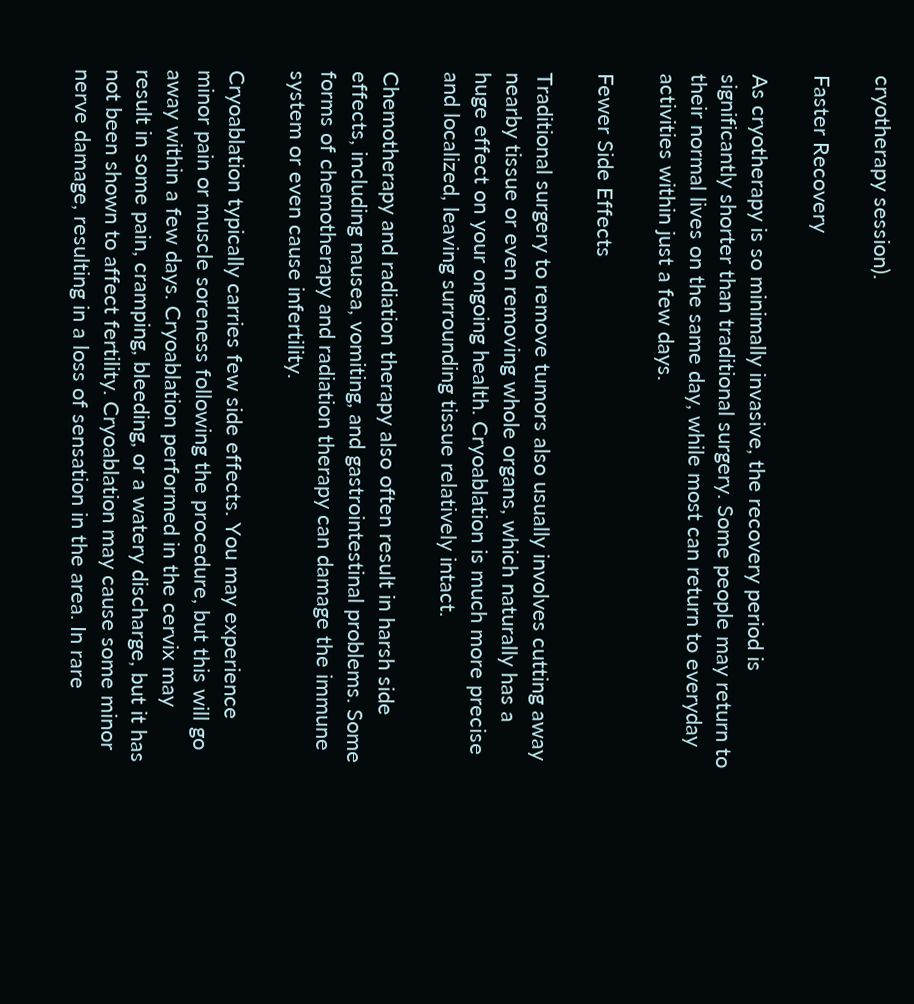cryotherapy session).

Faster Recovery

As cryotherapy is so minimally invasive, the recovery period is significantly shorter than traditional surgery. Some people may return to their normal lives on the same day, while most can return to everyday activities within just a few days.

Fewer Side Effects

Traditional surgery to remove tumors also usually involves cutting away nearby tissue or even removing whole organs, which naturally has a huge effect on your ongoing health. Cryoablation is much more precise and localized, leaving surrounding tissue relatively intact.

Chemotherapy and radiation therapy also often result in harsh side effects, including nausea, vomiting, and gastrointestinal problems. Some forms of chemotherapy and radiation therapy can damage the immune system or even cause infertility.

Cryoablation typically carries few side effects. You may experience minor pain or muscle soreness following the procedure, but this will go away within a few days. Cryoablation performed in the cervix may result in some pain, cramping, bleeding, or a watery discharge, but it has not been shown to affect fertility. Cryoablation may cause some minor nerve damage, resulting in a loss of sensation in the area. In rare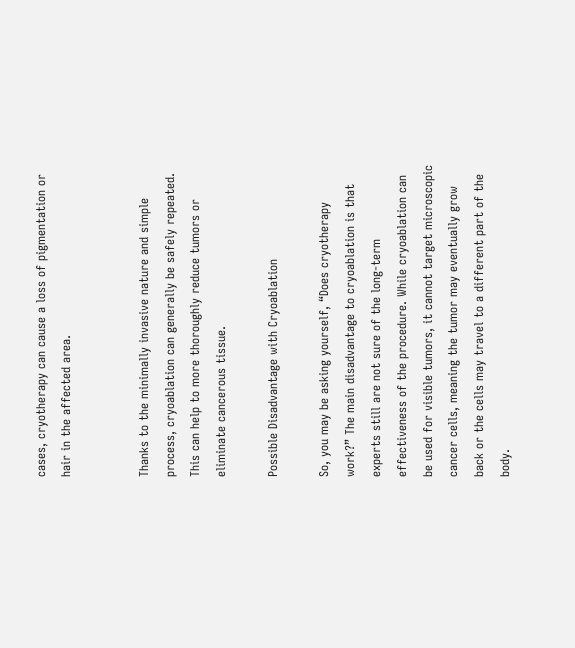cases, cryotherapy can cause a loss of pigmentation or hair in the affected area.


Thanks to the minimally invasive nature and simple process, cryoablation can generally be safely repeated. This can help to more thoroughly reduce tumors or eliminate cancerous tissue.

Possible Disadvantage with Cryoablation

So, you may be asking yourself, “Does cryotherapy work?” The main disadvantage to cryoablation is that experts still are not sure of the long-term effectiveness of the procedure. While cryoablation can be used for visible tumors, it cannot target microscopic cancer cells, meaning the tumor may eventually grow back or the cells may travel to a different part of the body.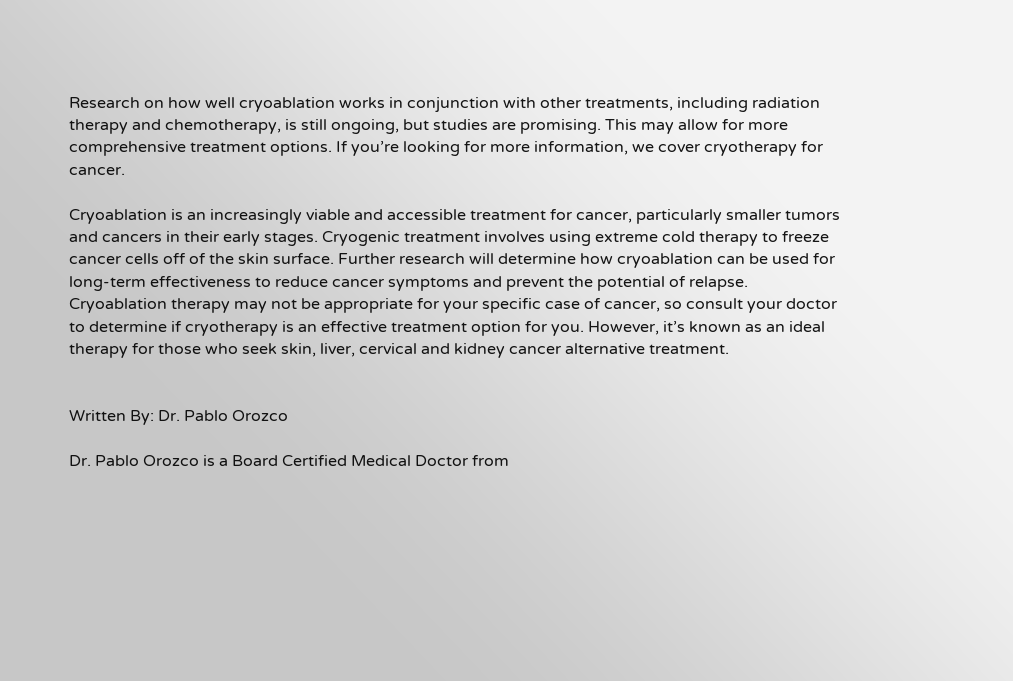Research on how well cryoablation works in conjunction with other treatments, including radiation therapy and chemotherapy, is still ongoing, but studies are promising. This may allow for more comprehensive treatment options. If you’re looking for more information, we cover cryotherapy for cancer.

Cryoablation is an increasingly viable and accessible treatment for cancer, particularly smaller tumors and cancers in their early stages. Cryogenic treatment involves using extreme cold therapy to freeze cancer cells off of the skin surface. Further research will determine how cryoablation can be used for long-term effectiveness to reduce cancer symptoms and prevent the potential of relapse. Cryoablation therapy may not be appropriate for your specific case of cancer, so consult your doctor to determine if cryotherapy is an effective treatment option for you. However, it’s known as an ideal therapy for those who seek skin, liver, cervical and kidney cancer alternative treatment.


Written By: Dr. Pablo Orozco

Dr. Pablo Orozco is a Board Certified Medical Doctor from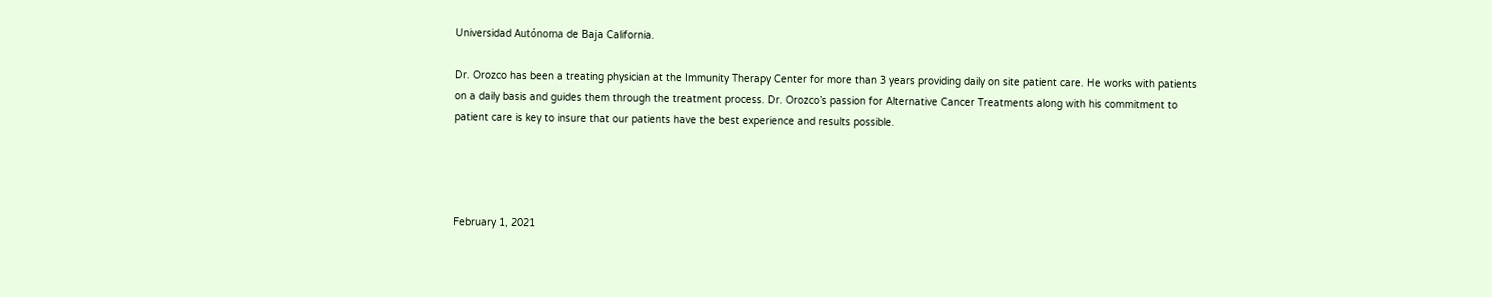Universidad Autónoma de Baja California.

Dr. Orozco has been a treating physician at the Immunity Therapy Center for more than 3 years providing daily on site patient care. He works with patients on a daily basis and guides them through the treatment process. Dr. Orozco’s passion for Alternative Cancer Treatments along with his commitment to patient care is key to insure that our patients have the best experience and results possible.




February 1, 2021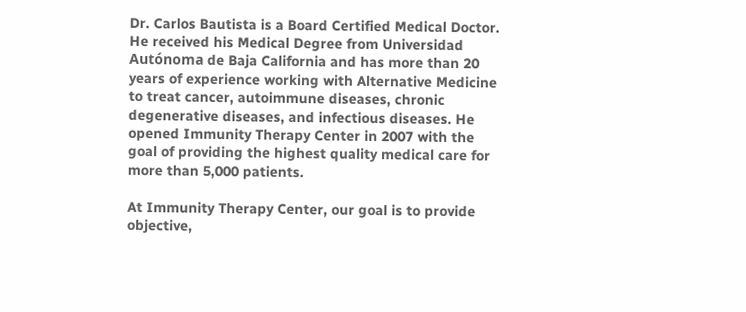Dr. Carlos Bautista is a Board Certified Medical Doctor. He received his Medical Degree from Universidad Autónoma de Baja California and has more than 20 years of experience working with Alternative Medicine to treat cancer, autoimmune diseases, chronic degenerative diseases, and infectious diseases. He opened Immunity Therapy Center in 2007 with the goal of providing the highest quality medical care for more than 5,000 patients.

At Immunity Therapy Center, our goal is to provide objective,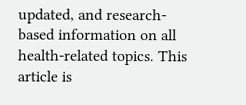updated, and research-based information on all health-related topics. This article is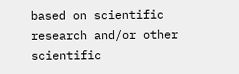based on scientific research and/or other scientific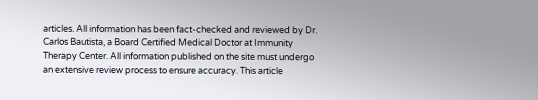articles. All information has been fact-checked and reviewed by Dr. Carlos Bautista, a Board Certified Medical Doctor at Immunity Therapy Center. All information published on the site must undergo an extensive review process to ensure accuracy. This article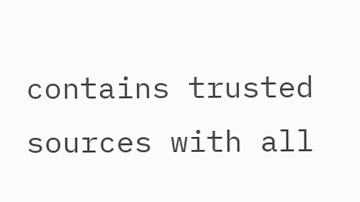contains trusted sources with all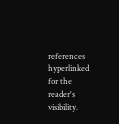references hyperlinked for the reader's visibility.